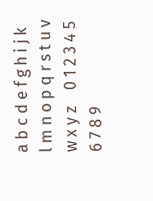a b c d e f g h i j k l m n o p q r s t u v w x y z    0 1 2 3 4 5 6 7 8 9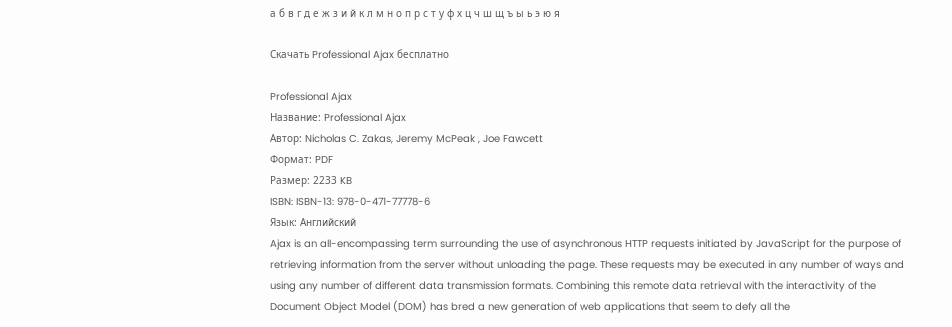а б в г д е ж з и й к л м н о п р с т у ф х ц ч ш щ ъ ы ь э ю я

Скачать Professional Ajax бесплатно

Professional Ajax
Название: Professional Ajax
Автор: Nicholas C. Zakas, Jeremy McPeak , Joe Fawcett
Формат: PDF
Размер: 2233 KB
ISBN: ISBN-13: 978-0-471-77778-6
Язык: Английский
Ajax is an all-encompassing term surrounding the use of asynchronous HTTP requests initiated by JavaScript for the purpose of retrieving information from the server without unloading the page. These requests may be executed in any number of ways and using any number of different data transmission formats. Combining this remote data retrieval with the interactivity of the Document Object Model (DOM) has bred a new generation of web applications that seem to defy all the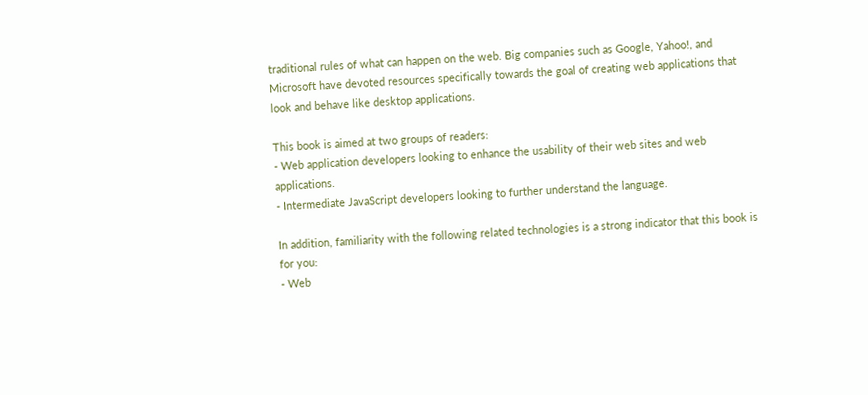traditional rules of what can happen on the web. Big companies such as Google, Yahoo!, and Microsoft have devoted resources specifically towards the goal of creating web applications that look and behave like desktop applications.

This book is aimed at two groups of readers:
- Web application developers looking to enhance the usability of their web sites and web applications.
- Intermediate JavaScript developers looking to further understand the language.

In addition, familiarity with the following related technologies is a strong indicator that this book is for you:
- Web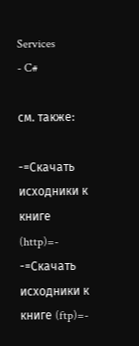Services
- C#

см. также:

-=Скачать исходники к книге (http)=-
-=Скачать исходники к книге (ftp)=-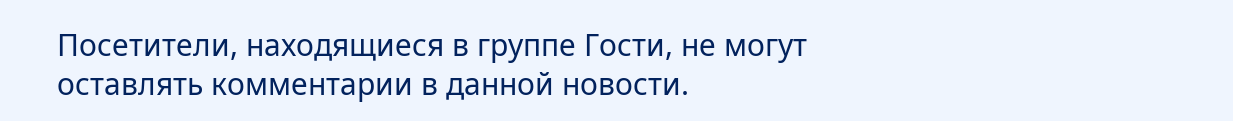Посетители, находящиеся в группе Гости, не могут оставлять комментарии в данной новости.